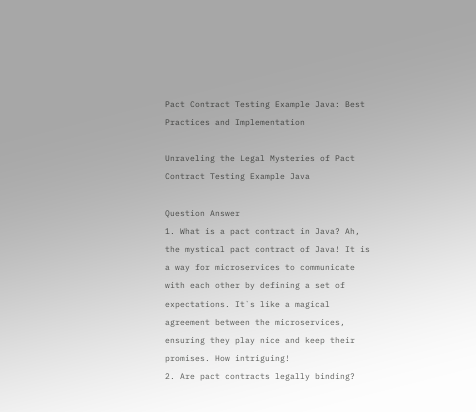Pact Contract Testing Example Java: Best Practices and Implementation

Unraveling the Legal Mysteries of Pact Contract Testing Example Java

Question Answer
1. What is a pact contract in Java? Ah, the mystical pact contract of Java! It is a way for microservices to communicate with each other by defining a set of expectations. It`s like a magical agreement between the microservices, ensuring they play nice and keep their promises. How intriguing!
2. Are pact contracts legally binding?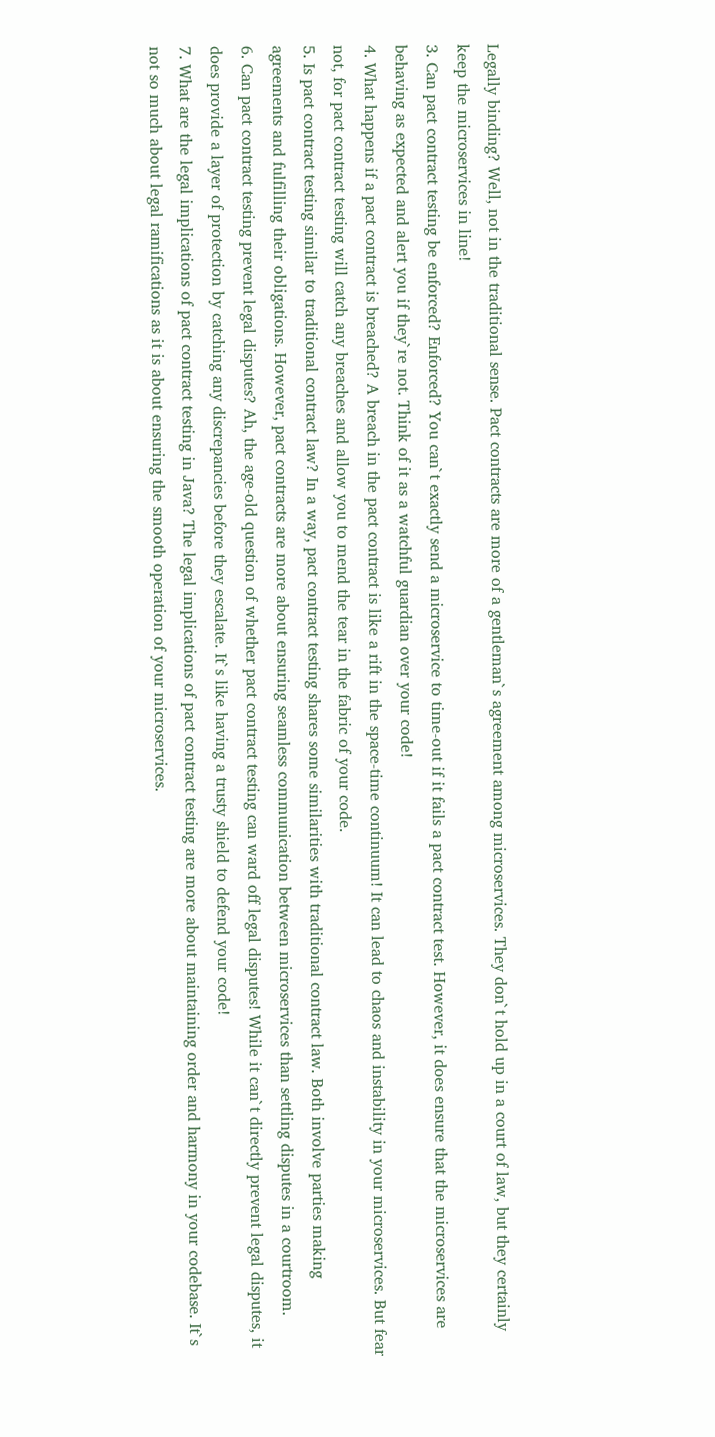Legally binding? Well, not in the traditional sense. Pact contracts are more of a gentleman`s agreement among microservices. They don`t hold up in a court of law, but they certainly keep the microservices in line!
3. Can pact contract testing be enforced? Enforced? You can`t exactly send a microservice to time-out if it fails a pact contract test. However, it does ensure that the microservices are behaving as expected and alert you if they`re not. Think of it as a watchful guardian over your code!
4. What happens if a pact contract is breached? A breach in the pact contract is like a rift in the space-time continuum! It can lead to chaos and instability in your microservices. But fear not, for pact contract testing will catch any breaches and allow you to mend the tear in the fabric of your code.
5. Is pact contract testing similar to traditional contract law? In a way, pact contract testing shares some similarities with traditional contract law. Both involve parties making agreements and fulfilling their obligations. However, pact contracts are more about ensuring seamless communication between microservices than settling disputes in a courtroom.
6. Can pact contract testing prevent legal disputes? Ah, the age-old question of whether pact contract testing can ward off legal disputes! While it can`t directly prevent legal disputes, it does provide a layer of protection by catching any discrepancies before they escalate. It`s like having a trusty shield to defend your code!
7. What are the legal implications of pact contract testing in Java? The legal implications of pact contract testing are more about maintaining order and harmony in your codebase. It`s not so much about legal ramifications as it is about ensuring the smooth operation of your microservices.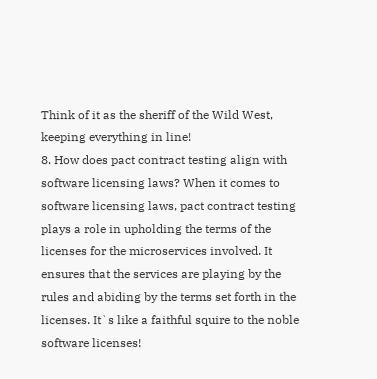Think of it as the sheriff of the Wild West, keeping everything in line!
8. How does pact contract testing align with software licensing laws? When it comes to software licensing laws, pact contract testing plays a role in upholding the terms of the licenses for the microservices involved. It ensures that the services are playing by the rules and abiding by the terms set forth in the licenses. It`s like a faithful squire to the noble software licenses!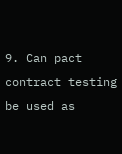9. Can pact contract testing be used as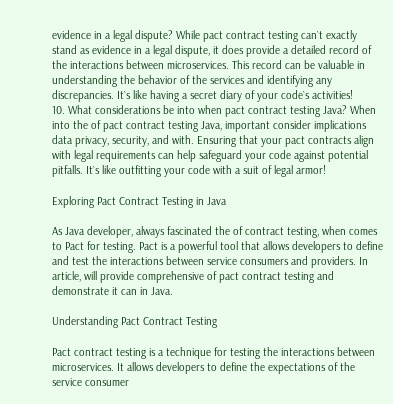evidence in a legal dispute? While pact contract testing can`t exactly stand as evidence in a legal dispute, it does provide a detailed record of the interactions between microservices. This record can be valuable in understanding the behavior of the services and identifying any discrepancies. It`s like having a secret diary of your code`s activities!
10. What considerations be into when pact contract testing Java? When into the of pact contract testing Java, important consider implications data privacy, security, and with. Ensuring that your pact contracts align with legal requirements can help safeguard your code against potential pitfalls. It`s like outfitting your code with a suit of legal armor!

Exploring Pact Contract Testing in Java

As Java developer, always fascinated the of contract testing, when comes to Pact for testing. Pact is a powerful tool that allows developers to define and test the interactions between service consumers and providers. In article, will provide comprehensive of pact contract testing and demonstrate it can in Java.

Understanding Pact Contract Testing

Pact contract testing is a technique for testing the interactions between microservices. It allows developers to define the expectations of the service consumer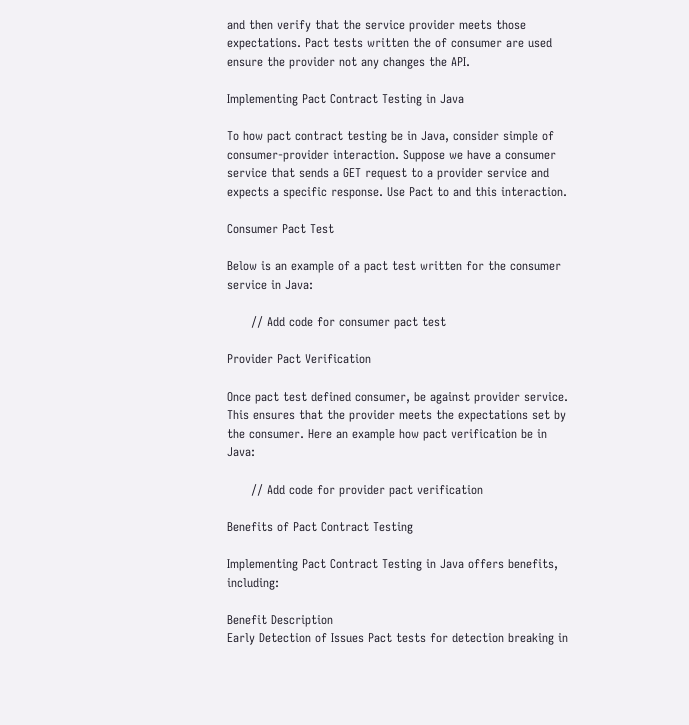and then verify that the service provider meets those expectations. Pact tests written the of consumer are used ensure the provider not any changes the API.

Implementing Pact Contract Testing in Java

To how pact contract testing be in Java, consider simple of consumer-provider interaction. Suppose we have a consumer service that sends a GET request to a provider service and expects a specific response. Use Pact to and this interaction.

Consumer Pact Test

Below is an example of a pact test written for the consumer service in Java:

      // Add code for consumer pact test

Provider Pact Verification

Once pact test defined consumer, be against provider service. This ensures that the provider meets the expectations set by the consumer. Here an example how pact verification be in Java:

      // Add code for provider pact verification

Benefits of Pact Contract Testing

Implementing Pact Contract Testing in Java offers benefits, including:

Benefit Description
Early Detection of Issues Pact tests for detection breaking in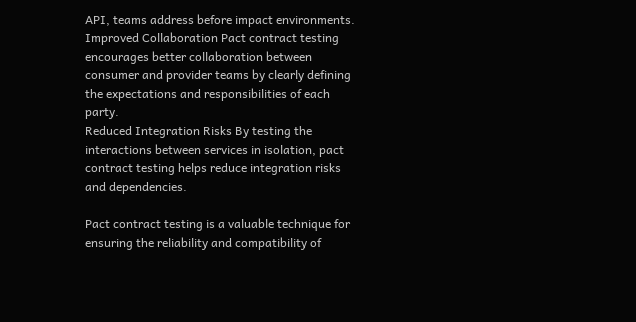API, teams address before impact environments.
Improved Collaboration Pact contract testing encourages better collaboration between consumer and provider teams by clearly defining the expectations and responsibilities of each party.
Reduced Integration Risks By testing the interactions between services in isolation, pact contract testing helps reduce integration risks and dependencies.

Pact contract testing is a valuable technique for ensuring the reliability and compatibility of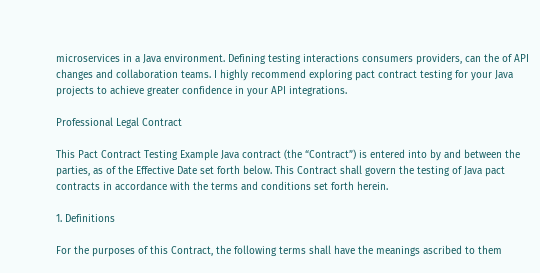microservices in a Java environment. Defining testing interactions consumers providers, can the of API changes and collaboration teams. I highly recommend exploring pact contract testing for your Java projects to achieve greater confidence in your API integrations.

Professional Legal Contract

This Pact Contract Testing Example Java contract (the “Contract”) is entered into by and between the parties, as of the Effective Date set forth below. This Contract shall govern the testing of Java pact contracts in accordance with the terms and conditions set forth herein.

1. Definitions

For the purposes of this Contract, the following terms shall have the meanings ascribed to them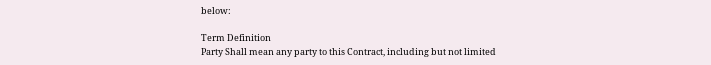below:

Term Definition
Party Shall mean any party to this Contract, including but not limited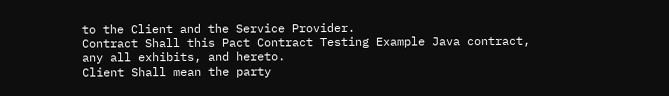to the Client and the Service Provider.
Contract Shall this Pact Contract Testing Example Java contract, any all exhibits, and hereto.
Client Shall mean the party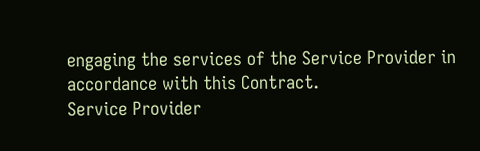engaging the services of the Service Provider in accordance with this Contract.
Service Provider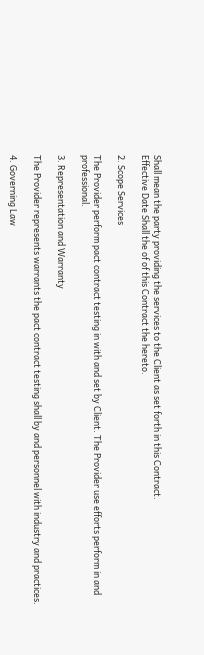Shall mean the party providing the services to the Client as set forth in this Contract.
Effective Date Shall the of of this Contract the hereto.

2. Scope Services

The Provider perform pact contract testing in with and set by Client. The Provider use efforts perform in and professional.

3. Representation and Warranty

The Provider represents warrants the pact contract testing shall by and personnel with industry and practices.

4. Governing Law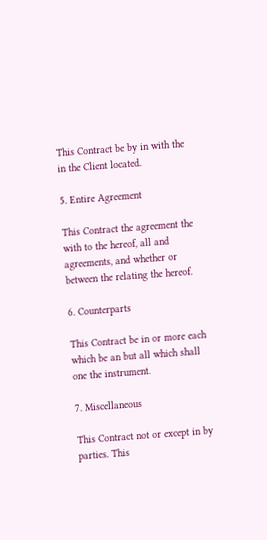This Contract be by in with the in the Client located.

5. Entire Agreement

This Contract the agreement the with to the hereof, all and agreements, and whether or between the relating the hereof.

6. Counterparts

This Contract be in or more each which be an but all which shall one the instrument.

7. Miscellaneous

This Contract not or except in by parties. This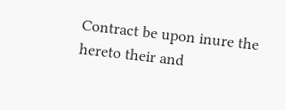Contract be upon inure the hereto their and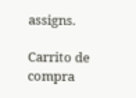assigns.

Carrito de compra